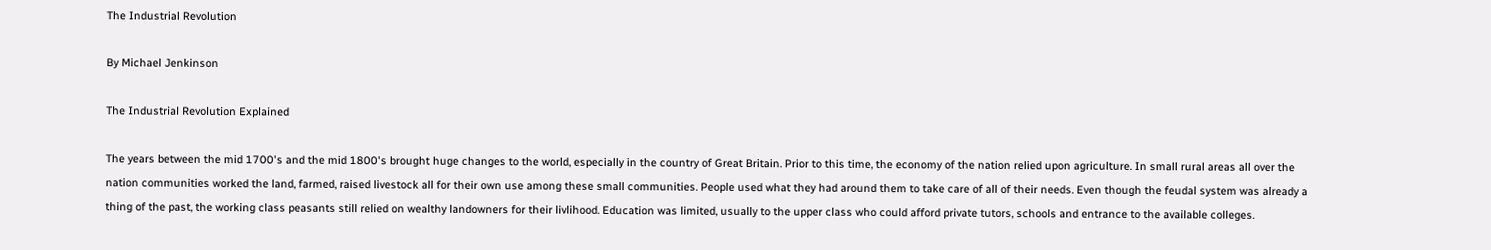The Industrial Revolution

By Michael Jenkinson

The Industrial Revolution Explained

The years between the mid 1700's and the mid 1800's brought huge changes to the world, especially in the country of Great Britain. Prior to this time, the economy of the nation relied upon agriculture. In small rural areas all over the nation communities worked the land, farmed, raised livestock all for their own use among these small communities. People used what they had around them to take care of all of their needs. Even though the feudal system was already a thing of the past, the working class peasants still relied on wealthy landowners for their livlihood. Education was limited, usually to the upper class who could afford private tutors, schools and entrance to the available colleges.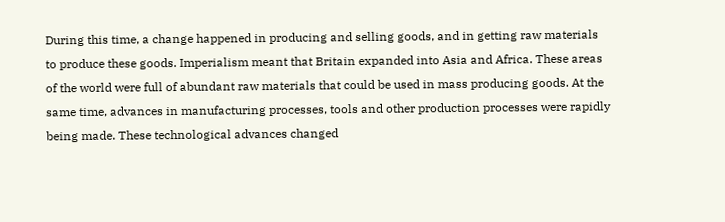During this time, a change happened in producing and selling goods, and in getting raw materials to produce these goods. Imperialism meant that Britain expanded into Asia and Africa. These areas of the world were full of abundant raw materials that could be used in mass producing goods. At the same time, advances in manufacturing processes, tools and other production processes were rapidly being made. These technological advances changed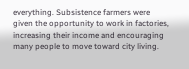everything. Subsistence farmers were given the opportunity to work in factories, increasing their income and encouraging many people to move toward city living.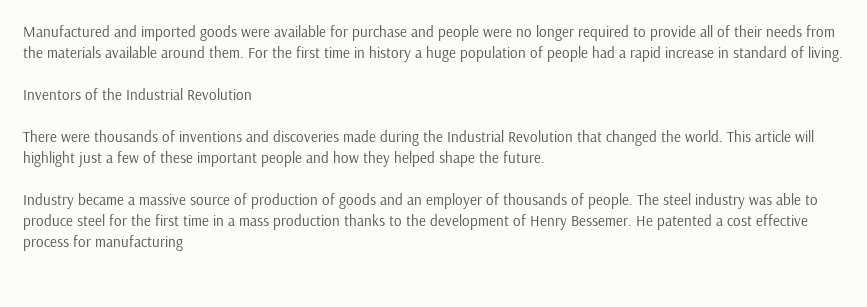Manufactured and imported goods were available for purchase and people were no longer required to provide all of their needs from the materials available around them. For the first time in history a huge population of people had a rapid increase in standard of living.

Inventors of the Industrial Revolution

There were thousands of inventions and discoveries made during the Industrial Revolution that changed the world. This article will highlight just a few of these important people and how they helped shape the future.

Industry became a massive source of production of goods and an employer of thousands of people. The steel industry was able to produce steel for the first time in a mass production thanks to the development of Henry Bessemer. He patented a cost effective process for manufacturing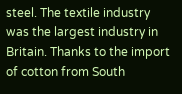steel. The textile industry was the largest industry in Britain. Thanks to the import of cotton from South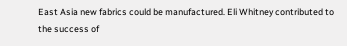East Asia new fabrics could be manufactured. Eli Whitney contributed to the success of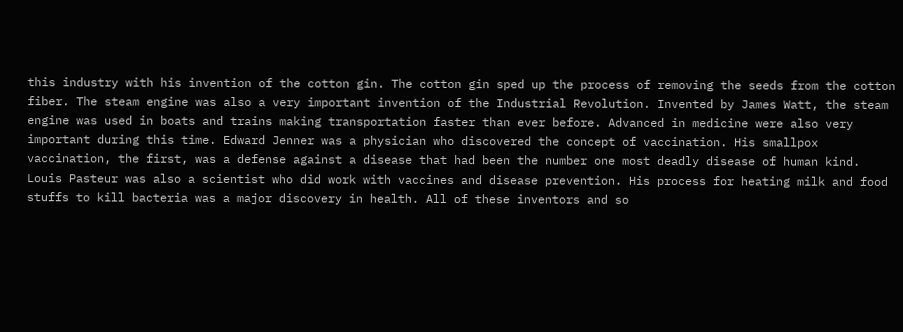this industry with his invention of the cotton gin. The cotton gin sped up the process of removing the seeds from the cotton fiber. The steam engine was also a very important invention of the Industrial Revolution. Invented by James Watt, the steam engine was used in boats and trains making transportation faster than ever before. Advanced in medicine were also very important during this time. Edward Jenner was a physician who discovered the concept of vaccination. His smallpox vaccination, the first, was a defense against a disease that had been the number one most deadly disease of human kind. Louis Pasteur was also a scientist who did work with vaccines and disease prevention. His process for heating milk and food stuffs to kill bacteria was a major discovery in health. All of these inventors and so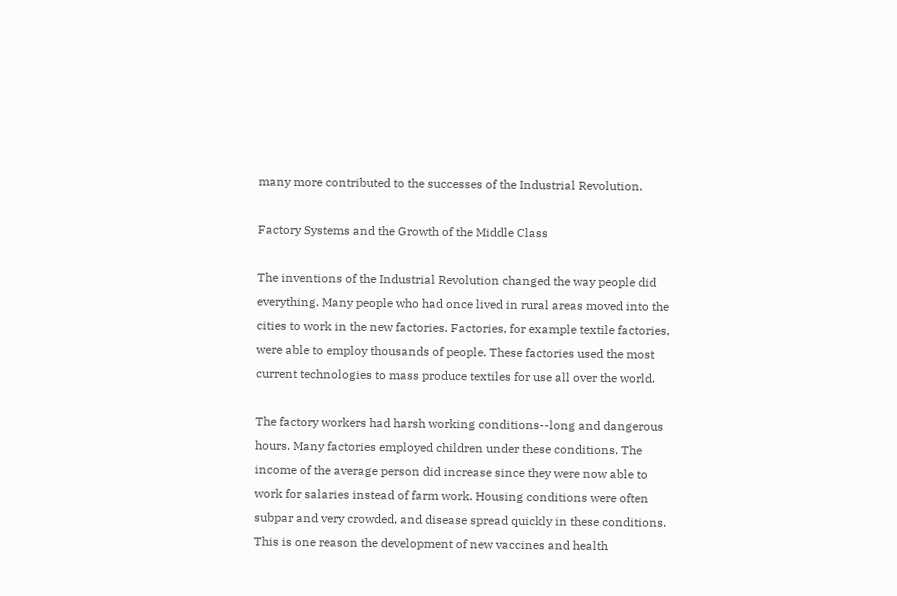many more contributed to the successes of the Industrial Revolution.

Factory Systems and the Growth of the Middle Class

The inventions of the Industrial Revolution changed the way people did everything. Many people who had once lived in rural areas moved into the cities to work in the new factories. Factories, for example textile factories, were able to employ thousands of people. These factories used the most current technologies to mass produce textiles for use all over the world.

The factory workers had harsh working conditions--long and dangerous hours. Many factories employed children under these conditions. The income of the average person did increase since they were now able to work for salaries instead of farm work. Housing conditions were often subpar and very crowded, and disease spread quickly in these conditions. This is one reason the development of new vaccines and health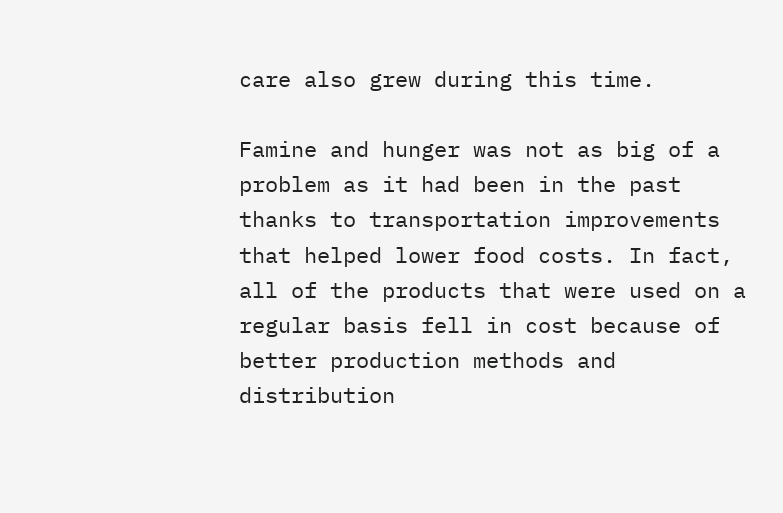care also grew during this time.

Famine and hunger was not as big of a problem as it had been in the past thanks to transportation improvements that helped lower food costs. In fact, all of the products that were used on a regular basis fell in cost because of better production methods and distribution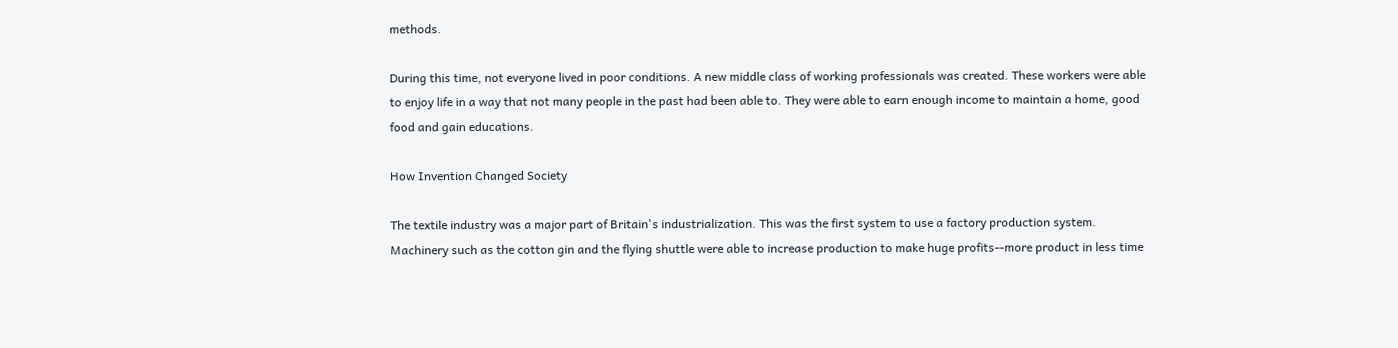methods.

During this time, not everyone lived in poor conditions. A new middle class of working professionals was created. These workers were able to enjoy life in a way that not many people in the past had been able to. They were able to earn enough income to maintain a home, good food and gain educations.

How Invention Changed Society

The textile industry was a major part of Britain's industrialization. This was the first system to use a factory production system. Machinery such as the cotton gin and the flying shuttle were able to increase production to make huge profits--more product in less time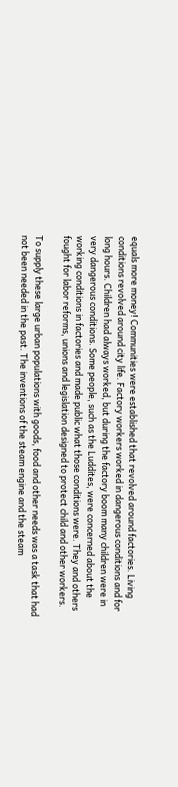equals more money! Communities were established that revolved around factories. Living conditions revolved around city life. Factory workers worked in dangerous conditions and for long hours. Children had always worked, but during the factory boom many children were in very dangerous conditions. Some people, such as the Luddites, were concerned about the working conditions in factories and made public what those conditions were. They and others fought for labor reforms, unions and legislation designed to protect child and other workers.

To supply these large urban populations with goods, food and other needs was a task that had not been needed in the past. The inventions of the steam engine and the steam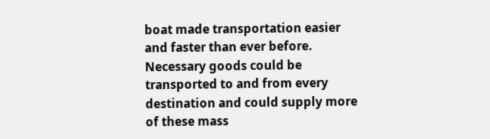boat made transportation easier and faster than ever before. Necessary goods could be transported to and from every destination and could supply more of these mass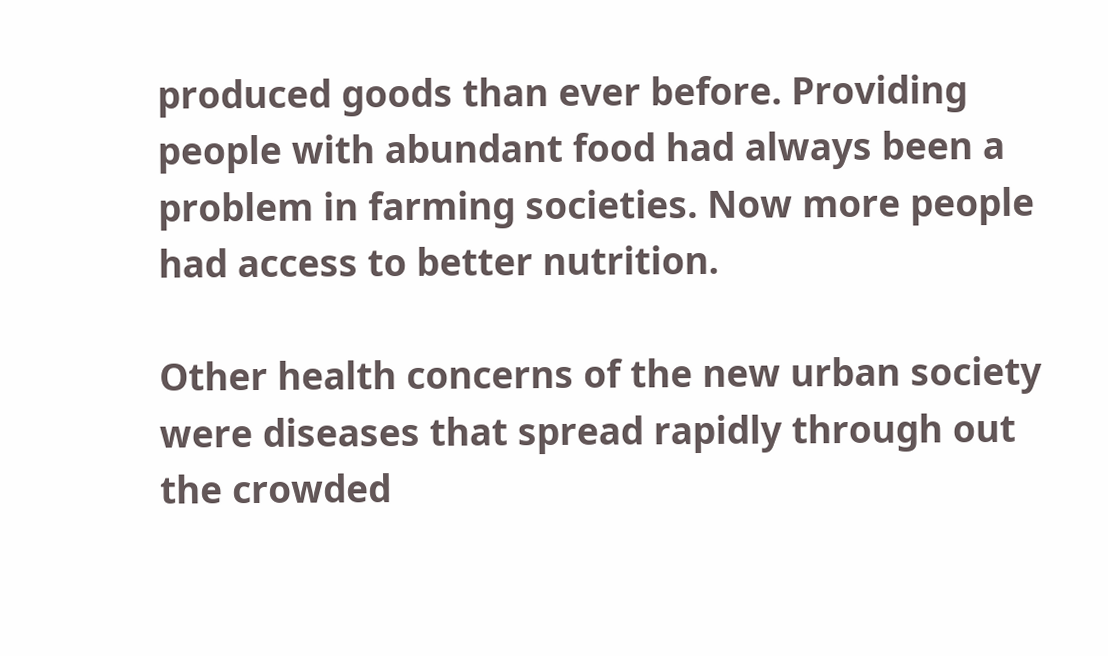produced goods than ever before. Providing people with abundant food had always been a problem in farming societies. Now more people had access to better nutrition.

Other health concerns of the new urban society were diseases that spread rapidly through out the crowded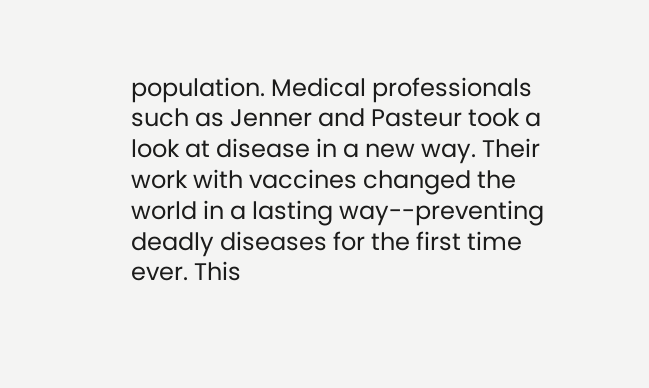population. Medical professionals such as Jenner and Pasteur took a look at disease in a new way. Their work with vaccines changed the world in a lasting way--preventing deadly diseases for the first time ever. This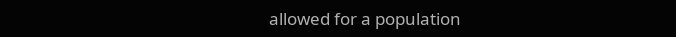allowed for a population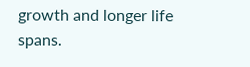growth and longer life spans.